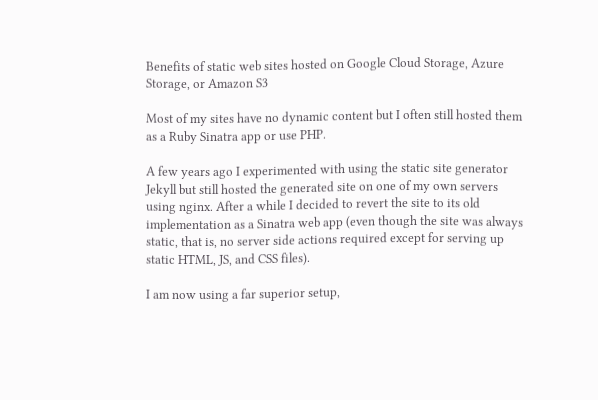Benefits of static web sites hosted on Google Cloud Storage, Azure Storage, or Amazon S3

Most of my sites have no dynamic content but I often still hosted them as a Ruby Sinatra app or use PHP.

A few years ago I experimented with using the static site generator Jekyll but still hosted the generated site on one of my own servers using nginx. After a while I decided to revert the site to its old implementation as a Sinatra web app (even though the site was always static, that is, no server side actions required except for serving up static HTML, JS, and CSS files).

I am now using a far superior setup,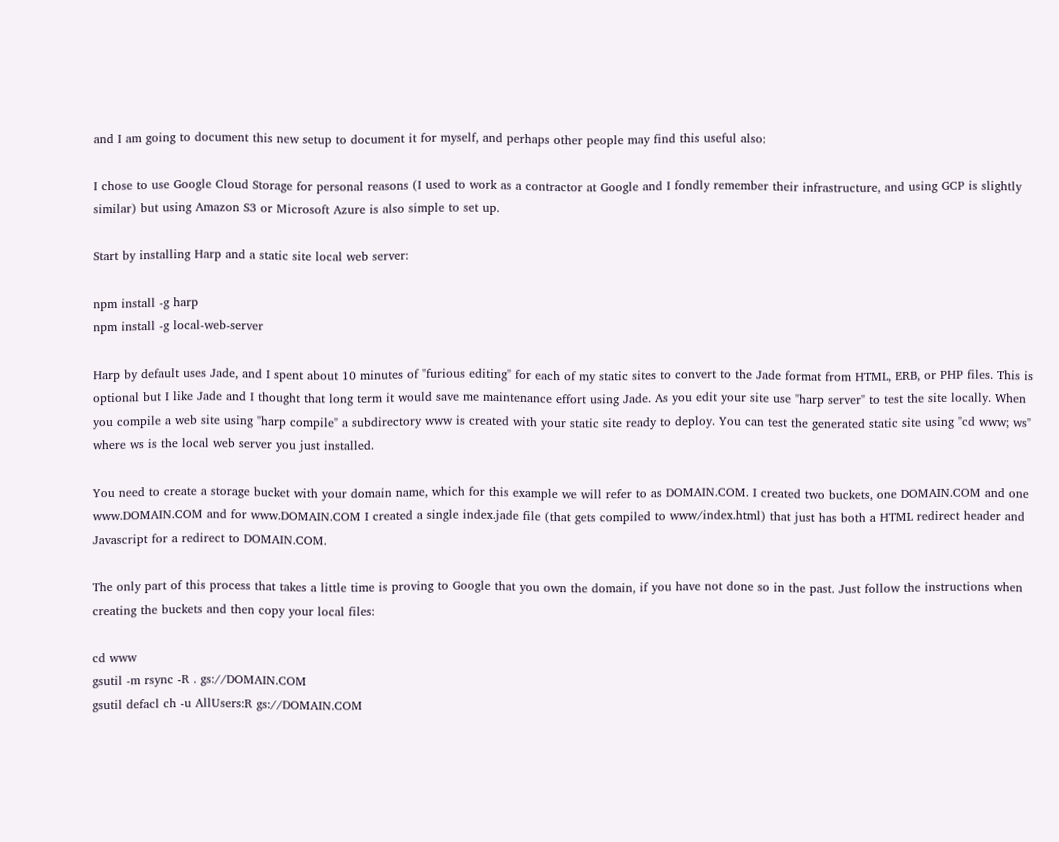and I am going to document this new setup to document it for myself, and perhaps other people may find this useful also:

I chose to use Google Cloud Storage for personal reasons (I used to work as a contractor at Google and I fondly remember their infrastructure, and using GCP is slightly similar) but using Amazon S3 or Microsoft Azure is also simple to set up.

Start by installing Harp and a static site local web server:

npm install -g harp
npm install -g local-web-server

Harp by default uses Jade, and I spent about 10 minutes of "furious editing" for each of my static sites to convert to the Jade format from HTML, ERB, or PHP files. This is optional but I like Jade and I thought that long term it would save me maintenance effort using Jade. As you edit your site use "harp server" to test the site locally. When you compile a web site using "harp compile" a subdirectory www is created with your static site ready to deploy. You can test the generated static site using "cd www; ws" where ws is the local web server you just installed.

You need to create a storage bucket with your domain name, which for this example we will refer to as DOMAIN.COM. I created two buckets, one DOMAIN.COM and one www.DOMAIN.COM and for www.DOMAIN.COM I created a single index.jade file (that gets compiled to www/index.html) that just has both a HTML redirect header and Javascript for a redirect to DOMAIN.COM.

The only part of this process that takes a little time is proving to Google that you own the domain, if you have not done so in the past. Just follow the instructions when creating the buckets and then copy your local files:

cd www
gsutil -m rsync -R . gs://DOMAIN.COM
gsutil defacl ch -u AllUsers:R gs://DOMAIN.COM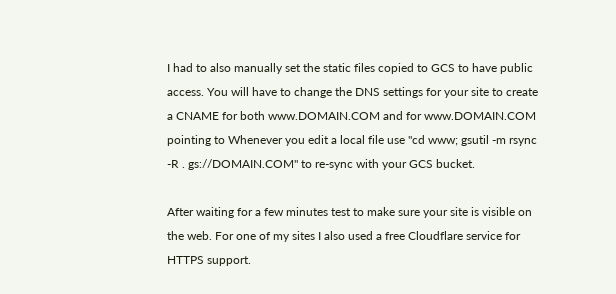I had to also manually set the static files copied to GCS to have public access. You will have to change the DNS settings for your site to create a CNAME for both www.DOMAIN.COM and for www.DOMAIN.COM pointing to Whenever you edit a local file use "cd www; gsutil -m rsync -R . gs://DOMAIN.COM" to re-sync with your GCS bucket.

After waiting for a few minutes test to make sure your site is visible on the web. For one of my sites I also used a free Cloudflare service for HTTPS support.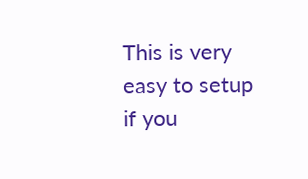This is very easy to setup if you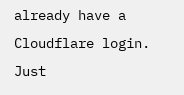already have a Cloudflare login. Just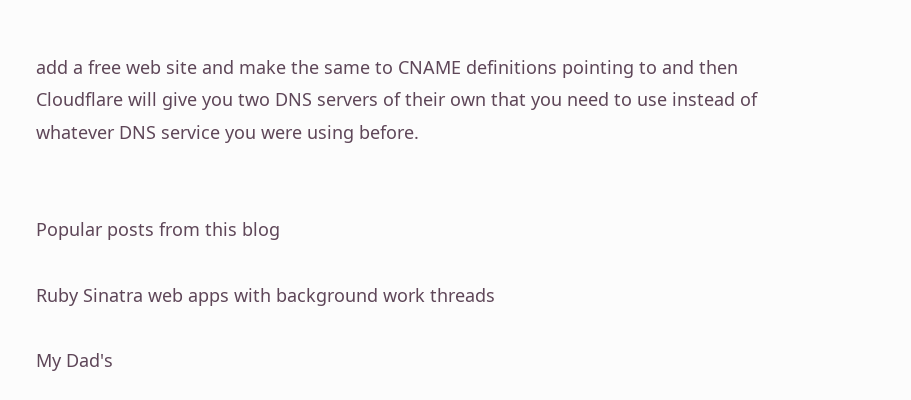add a free web site and make the same to CNAME definitions pointing to and then Cloudflare will give you two DNS servers of their own that you need to use instead of whatever DNS service you were using before.


Popular posts from this blog

Ruby Sinatra web apps with background work threads

My Dad's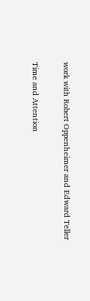work with Robert Oppenheimer and Edward Teller

Time and Attention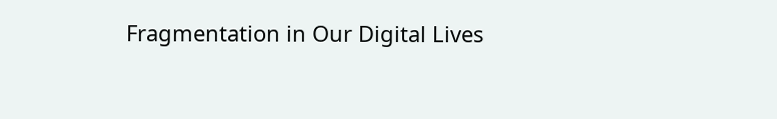Fragmentation in Our Digital Lives